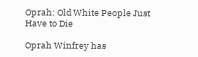Oprah: Old White People Just Have to Die

Oprah Winfrey has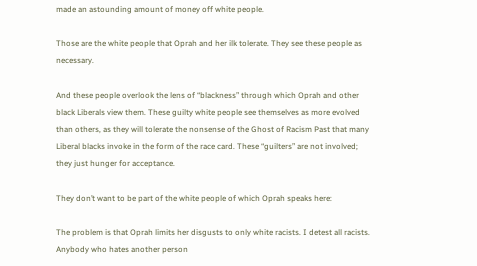made an astounding amount of money off white people.

Those are the white people that Oprah and her ilk tolerate. They see these people as necessary.

And these people overlook the lens of “blackness” through which Oprah and other black Liberals view them. These guilty white people see themselves as more evolved than others, as they will tolerate the nonsense of the Ghost of Racism Past that many Liberal blacks invoke in the form of the race card. These “guilters” are not involved; they just hunger for acceptance.

They don’t want to be part of the white people of which Oprah speaks here:

The problem is that Oprah limits her disgusts to only white racists. I detest all racists. Anybody who hates another person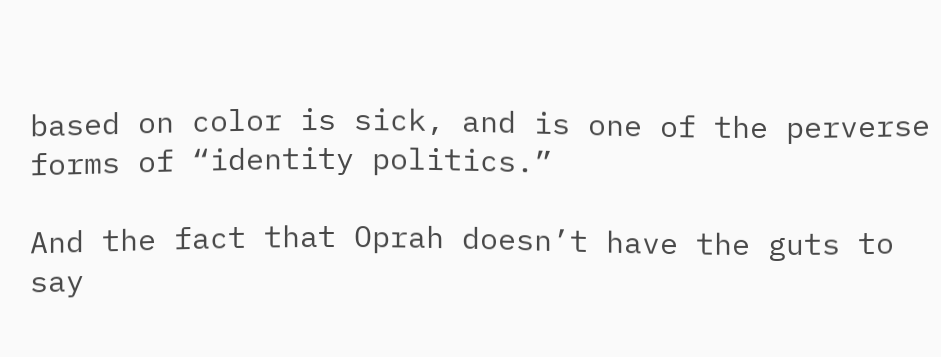based on color is sick, and is one of the perverse forms of “identity politics.”

And the fact that Oprah doesn’t have the guts to say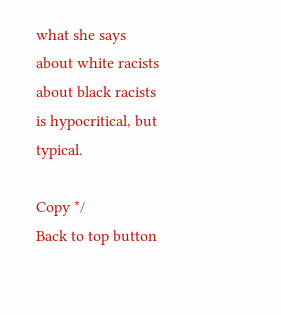what she says about white racists about black racists is hypocritical, but typical.

Copy */
Back to top button